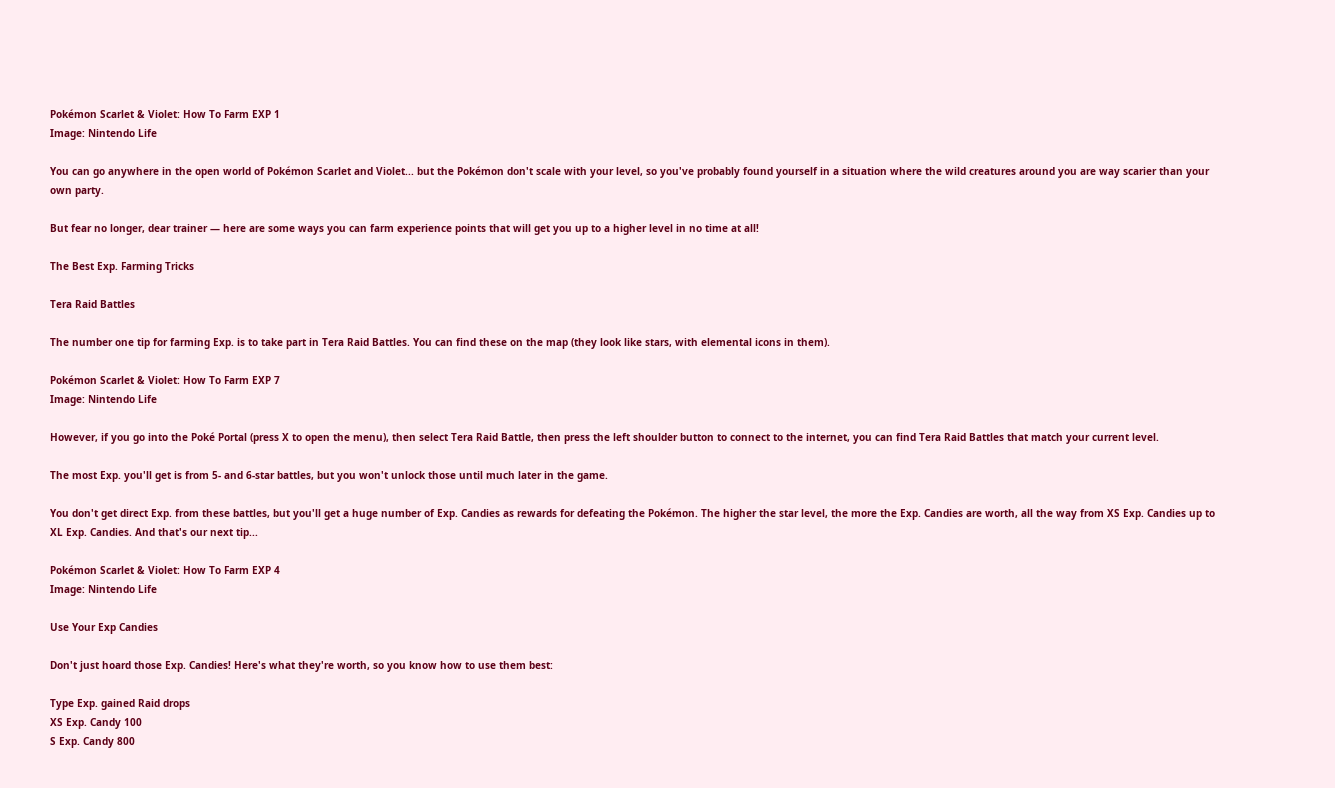Pokémon Scarlet & Violet: How To Farm EXP 1
Image: Nintendo Life

You can go anywhere in the open world of Pokémon Scarlet and Violet... but the Pokémon don't scale with your level, so you've probably found yourself in a situation where the wild creatures around you are way scarier than your own party.

But fear no longer, dear trainer — here are some ways you can farm experience points that will get you up to a higher level in no time at all!

The Best Exp. Farming Tricks

Tera Raid Battles

The number one tip for farming Exp. is to take part in Tera Raid Battles. You can find these on the map (they look like stars, with elemental icons in them).

Pokémon Scarlet & Violet: How To Farm EXP 7
Image: Nintendo Life

However, if you go into the Poké Portal (press X to open the menu), then select Tera Raid Battle, then press the left shoulder button to connect to the internet, you can find Tera Raid Battles that match your current level.

The most Exp. you'll get is from 5- and 6-star battles, but you won't unlock those until much later in the game.

You don't get direct Exp. from these battles, but you'll get a huge number of Exp. Candies as rewards for defeating the Pokémon. The higher the star level, the more the Exp. Candies are worth, all the way from XS Exp. Candies up to XL Exp. Candies. And that's our next tip...

Pokémon Scarlet & Violet: How To Farm EXP 4
Image: Nintendo Life

Use Your Exp Candies

Don't just hoard those Exp. Candies! Here's what they're worth, so you know how to use them best:

Type Exp. gained Raid drops
XS Exp. Candy 100
S Exp. Candy 800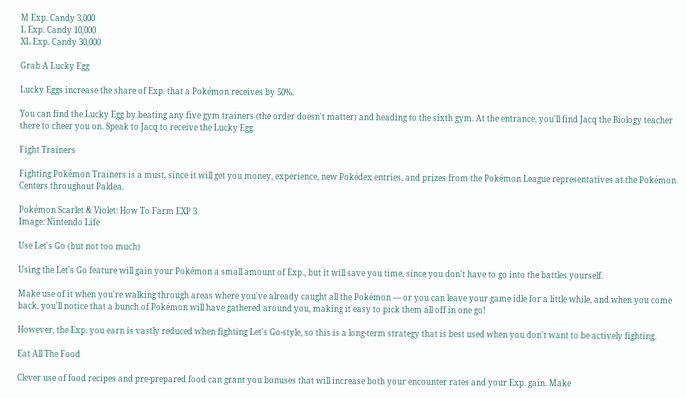M Exp. Candy 3,000
L Exp. Candy 10,000
XL Exp. Candy 30,000

Grab A Lucky Egg

Lucky Eggs increase the share of Exp. that a Pokémon receives by 50%.

You can find the Lucky Egg by beating any five gym trainers (the order doesn't matter) and heading to the sixth gym. At the entrance, you'll find Jacq the Biology teacher there to cheer you on. Speak to Jacq to receive the Lucky Egg.

Fight Trainers

Fighting Pokémon Trainers is a must, since it will get you money, experience, new Pokédex entries, and prizes from the Pokémon League representatives at the Pokémon Centers throughout Paldea.

Pokémon Scarlet & Violet: How To Farm EXP 3
Image: Nintendo Life

Use Let's Go (but not too much)

Using the Let's Go feature will gain your Pokémon a small amount of Exp., but it will save you time, since you don't have to go into the battles yourself.

Make use of it when you're walking through areas where you've already caught all the Pokémon — or you can leave your game idle for a little while, and when you come back, you'll notice that a bunch of Pokémon will have gathered around you, making it easy to pick them all off in one go!

However, the Exp. you earn is vastly reduced when fighting Let's Go-style, so this is a long-term strategy that is best used when you don't want to be actively fighting.

Eat All The Food

Clever use of food recipes and pre-prepared food can grant you bonuses that will increase both your encounter rates and your Exp. gain. Make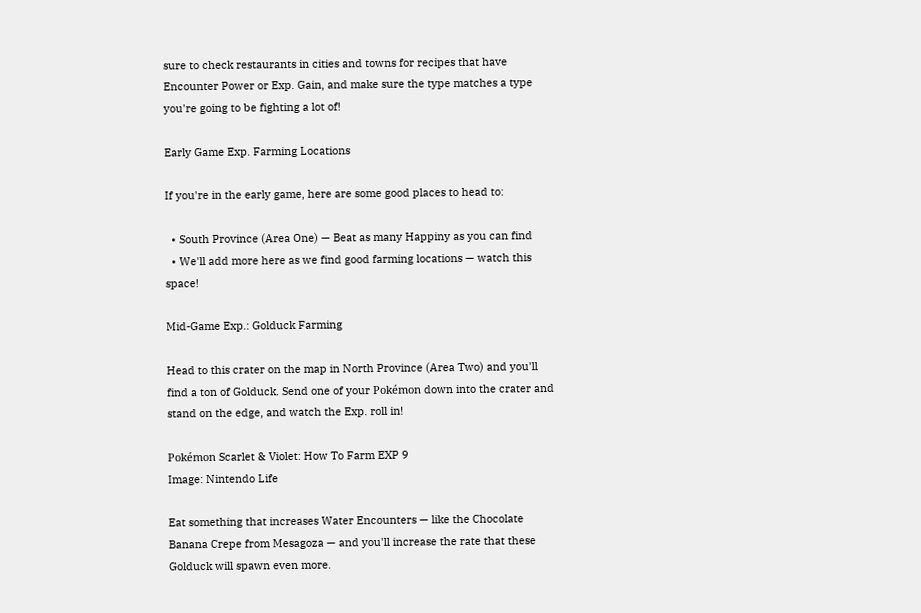sure to check restaurants in cities and towns for recipes that have Encounter Power or Exp. Gain, and make sure the type matches a type you're going to be fighting a lot of!

Early Game Exp. Farming Locations

If you're in the early game, here are some good places to head to:

  • South Province (Area One) — Beat as many Happiny as you can find
  • We'll add more here as we find good farming locations — watch this space!

Mid-Game Exp.: Golduck Farming

Head to this crater on the map in North Province (Area Two) and you'll find a ton of Golduck. Send one of your Pokémon down into the crater and stand on the edge, and watch the Exp. roll in!

Pokémon Scarlet & Violet: How To Farm EXP 9
Image: Nintendo Life

Eat something that increases Water Encounters — like the Chocolate Banana Crepe from Mesagoza — and you'll increase the rate that these Golduck will spawn even more.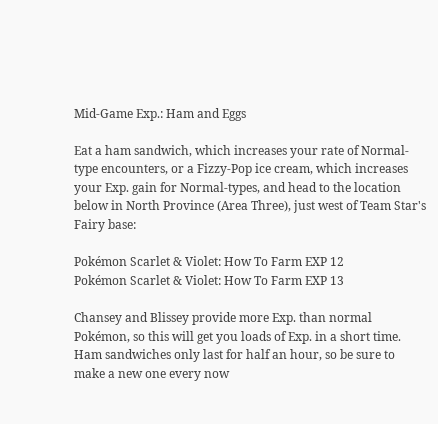Mid-Game Exp.: Ham and Eggs

Eat a ham sandwich, which increases your rate of Normal-type encounters, or a Fizzy-Pop ice cream, which increases your Exp. gain for Normal-types, and head to the location below in North Province (Area Three), just west of Team Star's Fairy base:

Pokémon Scarlet & Violet: How To Farm EXP 12
Pokémon Scarlet & Violet: How To Farm EXP 13

Chansey and Blissey provide more Exp. than normal Pokémon, so this will get you loads of Exp. in a short time. Ham sandwiches only last for half an hour, so be sure to make a new one every now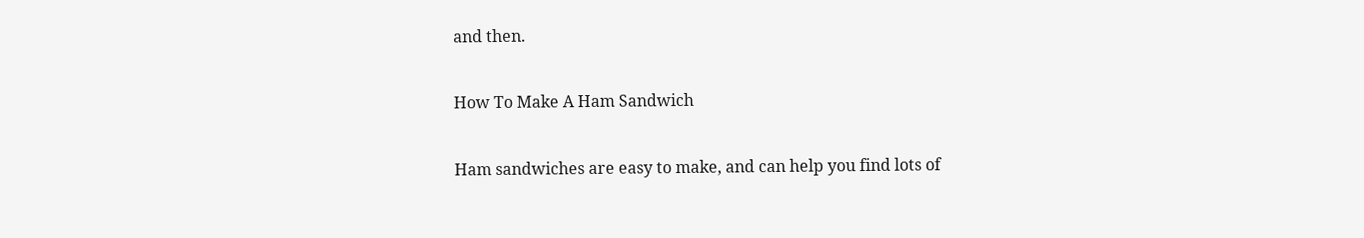and then.

How To Make A Ham Sandwich

Ham sandwiches are easy to make, and can help you find lots of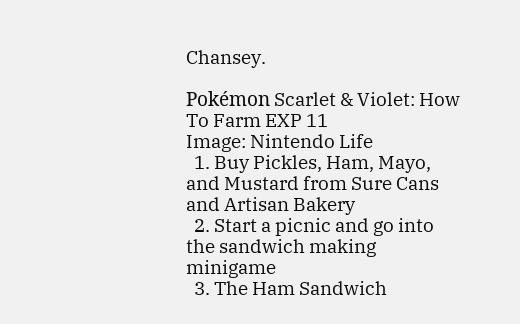Chansey.

Pokémon Scarlet & Violet: How To Farm EXP 11
Image: Nintendo Life
  1. Buy Pickles, Ham, Mayo, and Mustard from Sure Cans and Artisan Bakery
  2. Start a picnic and go into the sandwich making minigame
  3. The Ham Sandwich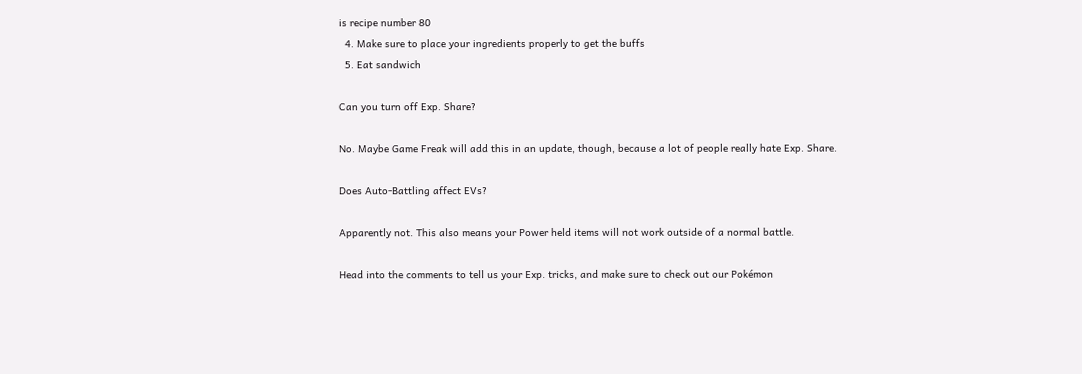is recipe number 80
  4. Make sure to place your ingredients properly to get the buffs
  5. Eat sandwich

Can you turn off Exp. Share?

No. Maybe Game Freak will add this in an update, though, because a lot of people really hate Exp. Share.

Does Auto-Battling affect EVs?

Apparently not. This also means your Power held items will not work outside of a normal battle.

Head into the comments to tell us your Exp. tricks, and make sure to check out our Pokémon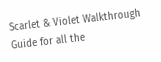Scarlet & Violet Walkthrough Guide for all the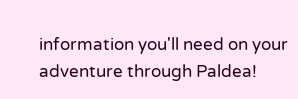information you'll need on your adventure through Paldea!